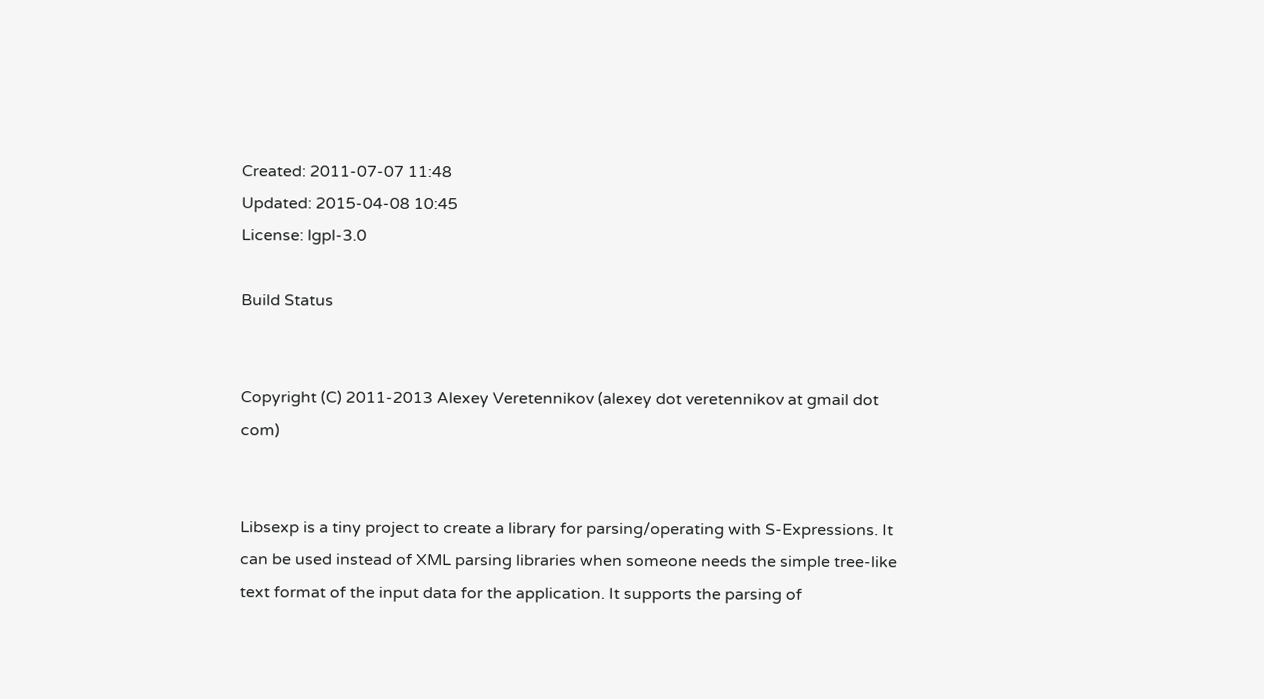Created: 2011-07-07 11:48
Updated: 2015-04-08 10:45
License: lgpl-3.0

Build Status


Copyright (C) 2011-2013 Alexey Veretennikov (alexey dot veretennikov at gmail dot com)


Libsexp is a tiny project to create a library for parsing/operating with S-Expressions. It can be used instead of XML parsing libraries when someone needs the simple tree-like text format of the input data for the application. It supports the parsing of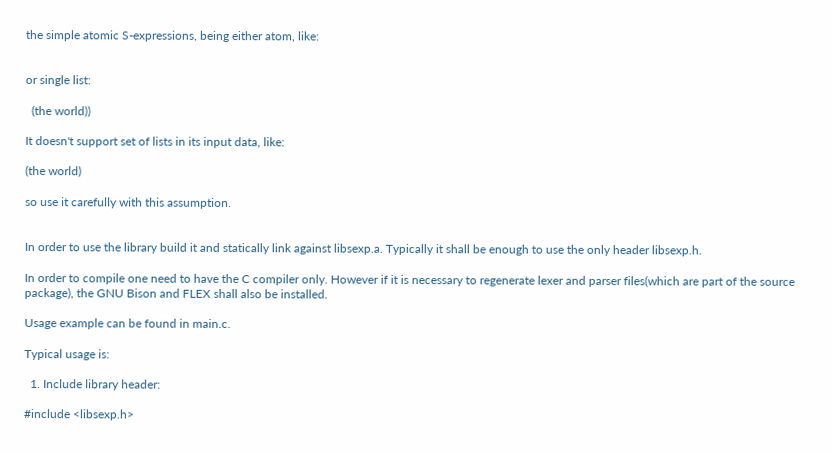the simple atomic S-expressions, being either atom, like:


or single list:

  (the world))

It doesn't support set of lists in its input data, like:

(the world)

so use it carefully with this assumption.


In order to use the library build it and statically link against libsexp.a. Typically it shall be enough to use the only header libsexp.h.

In order to compile one need to have the C compiler only. However if it is necessary to regenerate lexer and parser files(which are part of the source package), the GNU Bison and FLEX shall also be installed.

Usage example can be found in main.c.

Typical usage is:

  1. Include library header:

#include <libsexp.h>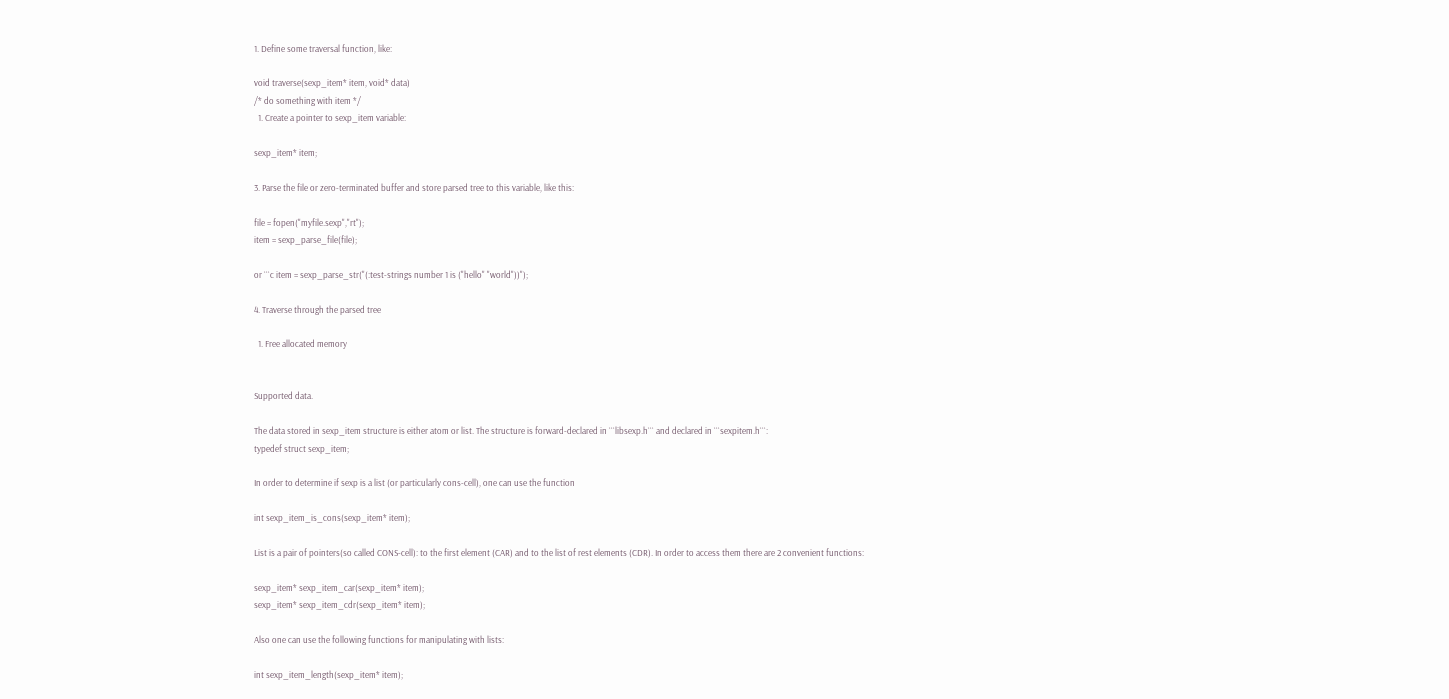1. Define some traversal function, like:

void traverse(sexp_item* item, void* data)
/* do something with item */
  1. Create a pointer to sexp_item variable:

sexp_item* item;

3. Parse the file or zero-terminated buffer and store parsed tree to this variable, like this:

file = fopen("myfile.sexp","rt");
item = sexp_parse_file(file);

or ```c item = sexp_parse_str("(:test-strings number 1 is ("hello" "world"))");

4. Traverse through the parsed tree

  1. Free allocated memory


Supported data.

The data stored in sexp_item structure is either atom or list. The structure is forward-declared in ```libsexp.h``` and declared in ```sexpitem.h```:
typedef struct sexp_item;

In order to determine if sexp is a list (or particularly cons-cell), one can use the function

int sexp_item_is_cons(sexp_item* item);

List is a pair of pointers(so called CONS-cell): to the first element (CAR) and to the list of rest elements (CDR). In order to access them there are 2 convenient functions:

sexp_item* sexp_item_car(sexp_item* item);
sexp_item* sexp_item_cdr(sexp_item* item);

Also one can use the following functions for manipulating with lists:

int sexp_item_length(sexp_item* item);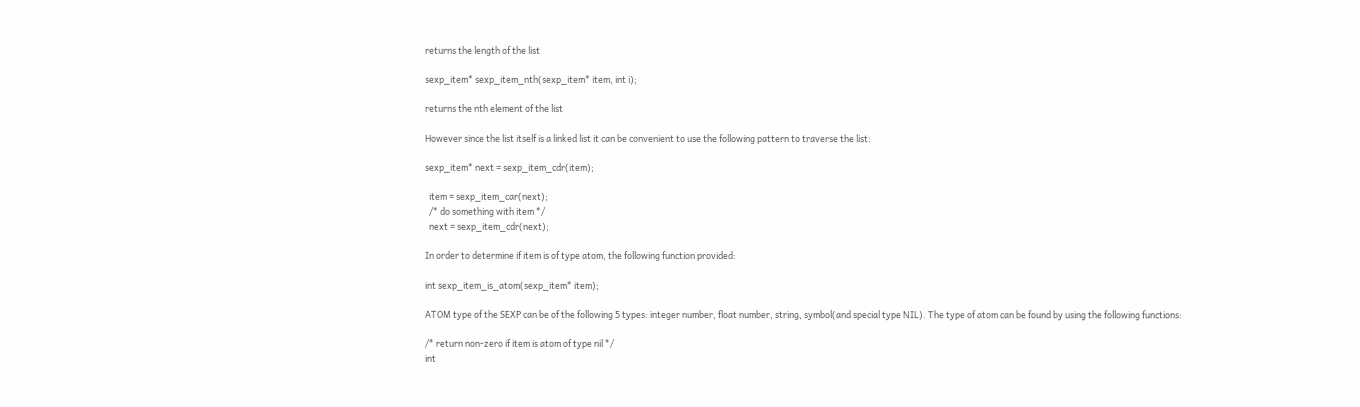returns the length of the list

sexp_item* sexp_item_nth(sexp_item* item, int i);

returns the nth element of the list

However since the list itself is a linked list it can be convenient to use the following pattern to traverse the list:

sexp_item* next = sexp_item_cdr(item);

  item = sexp_item_car(next);
  /* do something with item */
  next = sexp_item_cdr(next);

In order to determine if item is of type atom, the following function provided:

int sexp_item_is_atom(sexp_item* item);

ATOM type of the SEXP can be of the following 5 types: integer number, float number, string, symbol(and special type NIL). The type of atom can be found by using the following functions:

/* return non-zero if item is atom of type nil */
int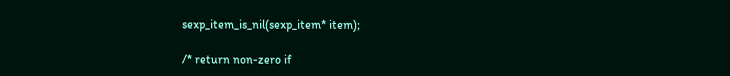sexp_item_is_nil(sexp_item* item);

/* return non-zero if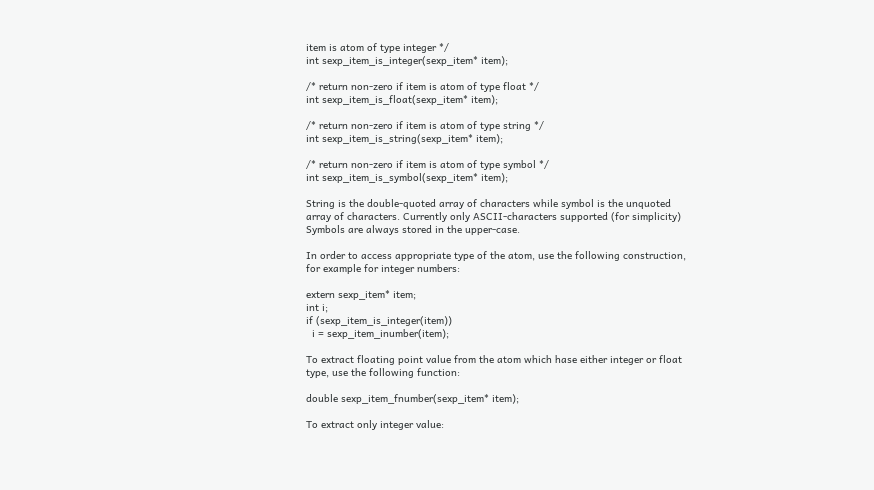item is atom of type integer */
int sexp_item_is_integer(sexp_item* item);

/* return non-zero if item is atom of type float */
int sexp_item_is_float(sexp_item* item);

/* return non-zero if item is atom of type string */
int sexp_item_is_string(sexp_item* item);

/* return non-zero if item is atom of type symbol */
int sexp_item_is_symbol(sexp_item* item);

String is the double-quoted array of characters while symbol is the unquoted array of characters. Currently only ASCII-characters supported (for simplicity) Symbols are always stored in the upper-case.

In order to access appropriate type of the atom, use the following construction, for example for integer numbers:

extern sexp_item* item;
int i;
if (sexp_item_is_integer(item))
  i = sexp_item_inumber(item);

To extract floating point value from the atom which hase either integer or float type, use the following function:

double sexp_item_fnumber(sexp_item* item);

To extract only integer value: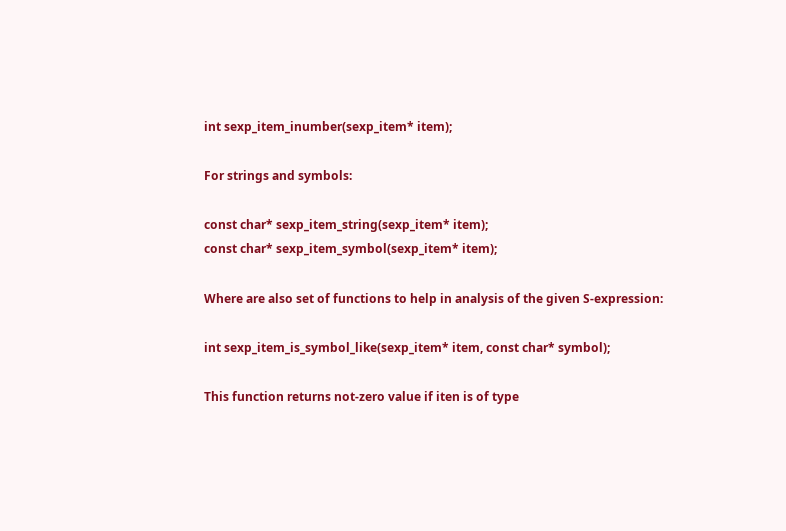int sexp_item_inumber(sexp_item* item);

For strings and symbols:

const char* sexp_item_string(sexp_item* item);
const char* sexp_item_symbol(sexp_item* item);

Where are also set of functions to help in analysis of the given S-expression:

int sexp_item_is_symbol_like(sexp_item* item, const char* symbol);

This function returns not-zero value if iten is of type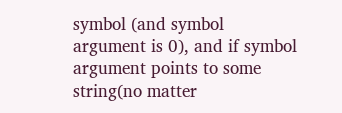symbol (and symbol argument is 0), and if symbol argument points to some string(no matter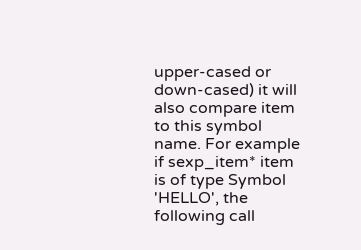upper-cased or down-cased) it will also compare item to this symbol name. For example if sexp_item* item is of type Symbol 'HELLO', the following call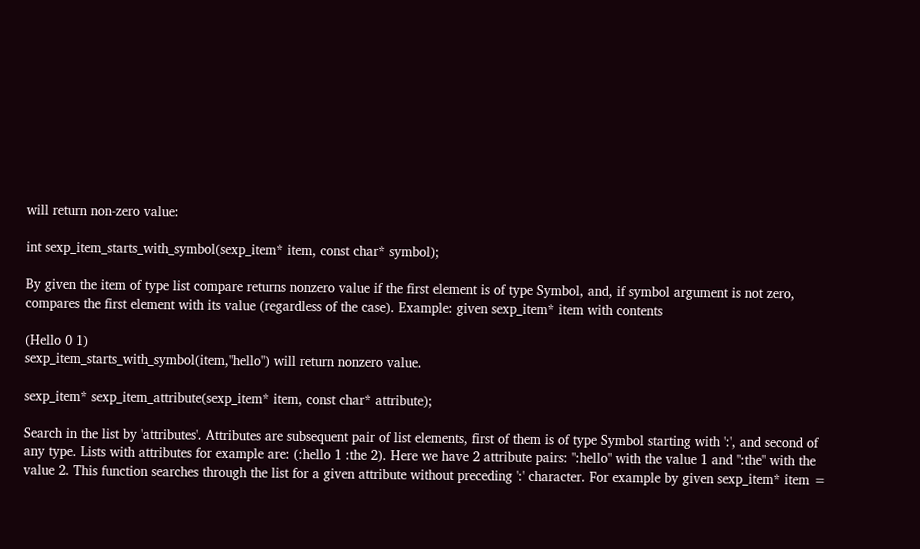will return non-zero value:

int sexp_item_starts_with_symbol(sexp_item* item, const char* symbol);

By given the item of type list compare returns nonzero value if the first element is of type Symbol, and, if symbol argument is not zero, compares the first element with its value (regardless of the case). Example: given sexp_item* item with contents

(Hello 0 1)
sexp_item_starts_with_symbol(item,"hello") will return nonzero value.

sexp_item* sexp_item_attribute(sexp_item* item, const char* attribute);

Search in the list by 'attributes'. Attributes are subsequent pair of list elements, first of them is of type Symbol starting with ':', and second of any type. Lists with attributes for example are: (:hello 1 :the 2). Here we have 2 attribute pairs: ":hello" with the value 1 and ":the" with the value 2. This function searches through the list for a given attribute without preceding ':' character. For example by given sexp_item* item =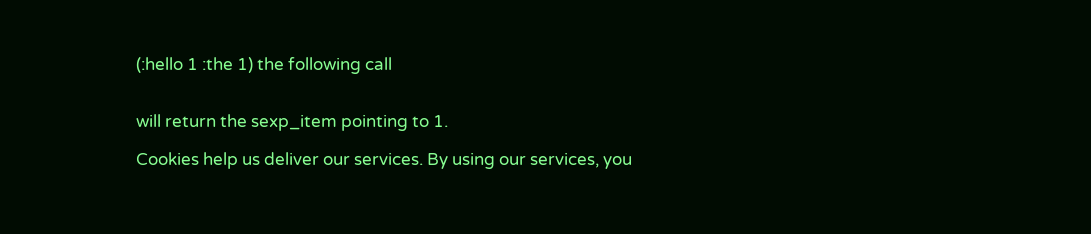(:hello 1 :the 1) the following call


will return the sexp_item pointing to 1.

Cookies help us deliver our services. By using our services, you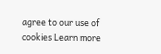agree to our use of cookies Learn more